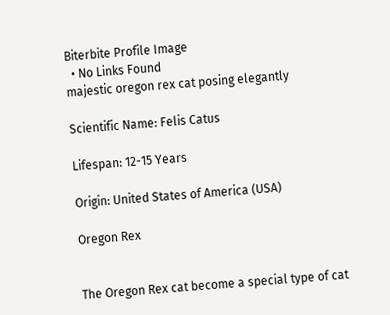Biterbite Profile Image
  • No Links Found
majestic oregon rex cat posing elegantly

Scientific Name: Felis Catus

Lifespan: 12-15 Years

Origin: United States of America (USA)

Oregon Rex


The Oregon Rex cat become a special type of cat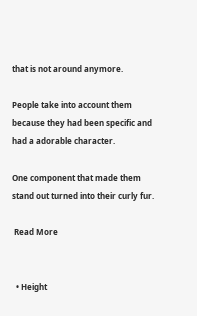that is not around anymore.

People take into account them because they had been specific and had a adorable character.

One component that made them stand out turned into their curly fur.

 Read More


  • Height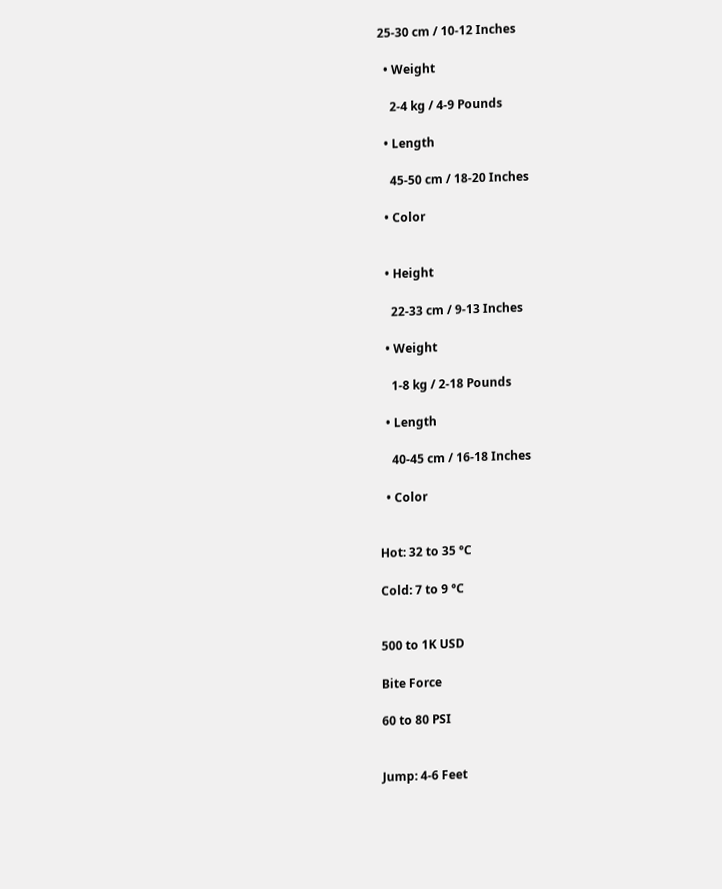25-30 cm / 10-12 Inches

  • Weight

    2-4 kg / 4-9 Pounds

  • Length

    45-50 cm / 18-20 Inches

  • Color


  • Height

    22-33 cm / 9-13 Inches

  • Weight

    1-8 kg / 2-18 Pounds

  • Length

    40-45 cm / 16-18 Inches

  • Color


Hot: 32 to 35 °C

Cold: 7 to 9 °C


500 to 1K USD

Bite Force

60 to 80 PSI


Jump: 4-6 Feet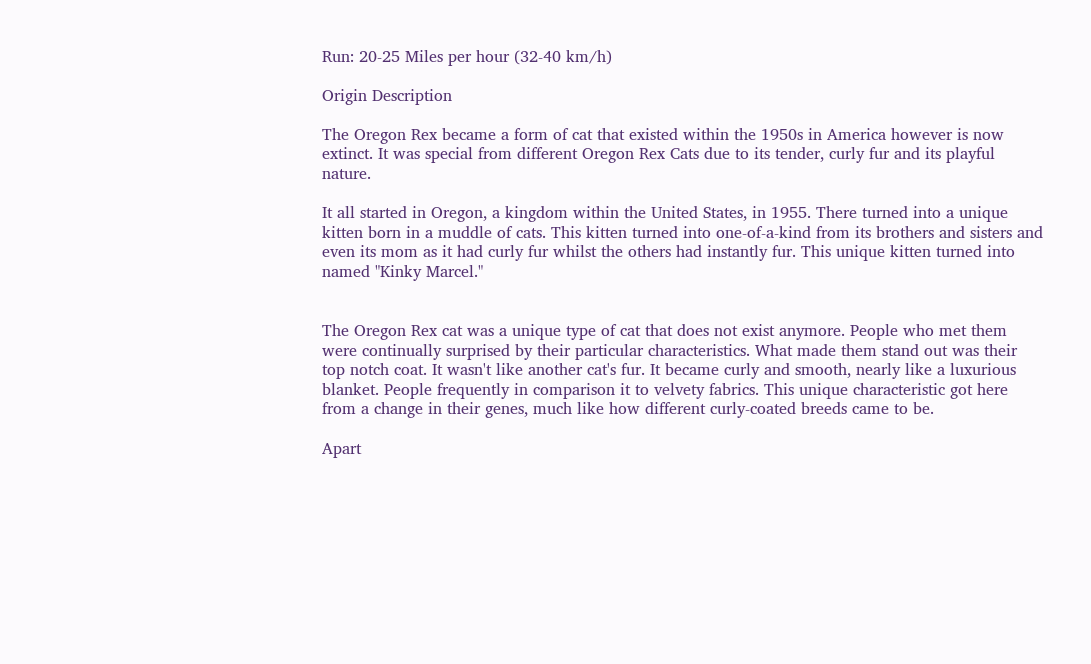Run: 20-25 Miles per hour (32-40 km/h)

Origin Description

The Oregon Rex became a form of cat that existed within the 1950s in America however is now extinct. It was special from different Oregon Rex Cats due to its tender, curly fur and its playful nature.

It all started in Oregon, a kingdom within the United States, in 1955. There turned into a unique kitten born in a muddle of cats. This kitten turned into one-of-a-kind from its brothers and sisters and even its mom as it had curly fur whilst the others had instantly fur. This unique kitten turned into named "Kinky Marcel."


The Oregon Rex cat was a unique type of cat that does not exist anymore. People who met them were continually surprised by their particular characteristics. What made them stand out was their top notch coat. It wasn't like another cat's fur. It became curly and smooth, nearly like a luxurious blanket. People frequently in comparison it to velvety fabrics. This unique characteristic got here from a change in their genes, much like how different curly-coated breeds came to be.

Apart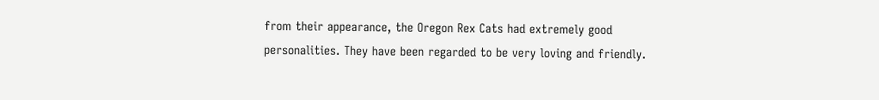from their appearance, the Oregon Rex Cats had extremely good personalities. They have been regarded to be very loving and friendly.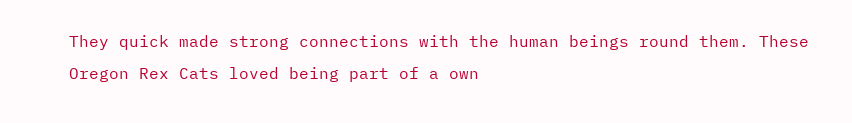They quick made strong connections with the human beings round them. These Oregon Rex Cats loved being part of a own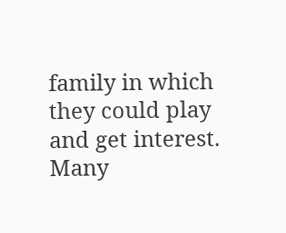family in which they could play and get interest. Many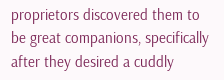proprietors discovered them to be great companions, specifically after they desired a cuddly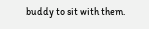buddy to sit with them.